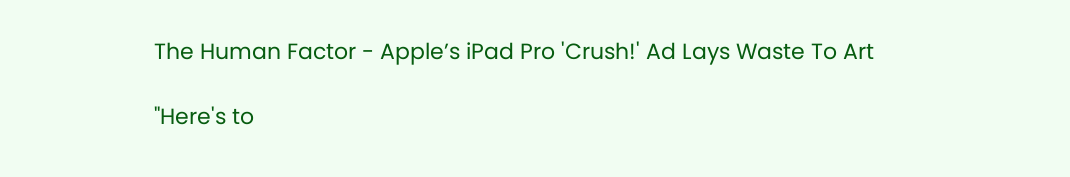The Human Factor - Apple’s iPad Pro 'Crush!' Ad Lays Waste To Art

"Here's to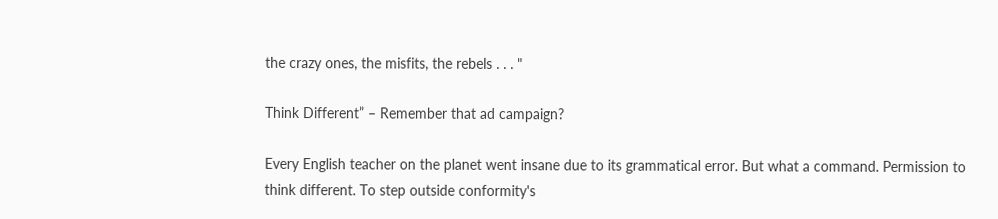the crazy ones, the misfits, the rebels . . . "

Think Different” – Remember that ad campaign?

Every English teacher on the planet went insane due to its grammatical error. But what a command. Permission to think different. To step outside conformity's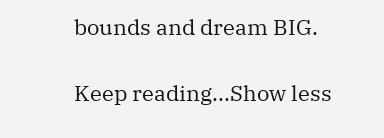bounds and dream BIG.

Keep reading...Show less